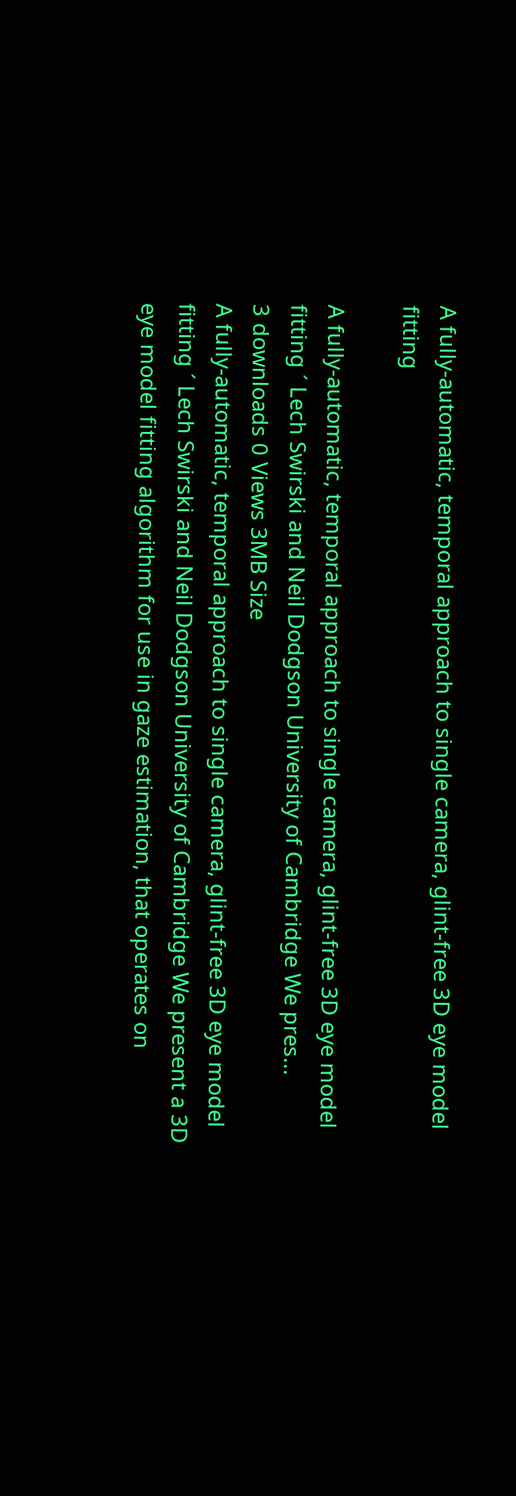A fully-automatic, temporal approach to single camera, glint-free 3D eye model fitting

A fully-automatic, temporal approach to single camera, glint-free 3D eye model fitting ´ Lech Swirski and Neil Dodgson University of Cambridge We pres...
3 downloads 0 Views 3MB Size
A fully-automatic, temporal approach to single camera, glint-free 3D eye model fitting ´ Lech Swirski and Neil Dodgson University of Cambridge We present a 3D eye model fitting algorithm for use in gaze estimation, that operates on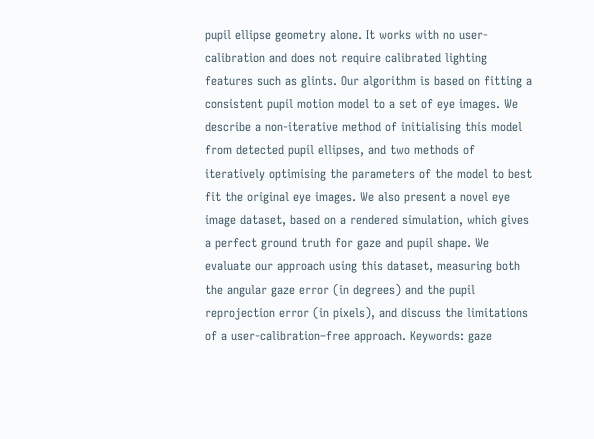pupil ellipse geometry alone. It works with no user-calibration and does not require calibrated lighting features such as glints. Our algorithm is based on fitting a consistent pupil motion model to a set of eye images. We describe a non-iterative method of initialising this model from detected pupil ellipses, and two methods of iteratively optimising the parameters of the model to best fit the original eye images. We also present a novel eye image dataset, based on a rendered simulation, which gives a perfect ground truth for gaze and pupil shape. We evaluate our approach using this dataset, measuring both the angular gaze error (in degrees) and the pupil reprojection error (in pixels), and discuss the limitations of a user-calibration–free approach. Keywords: gaze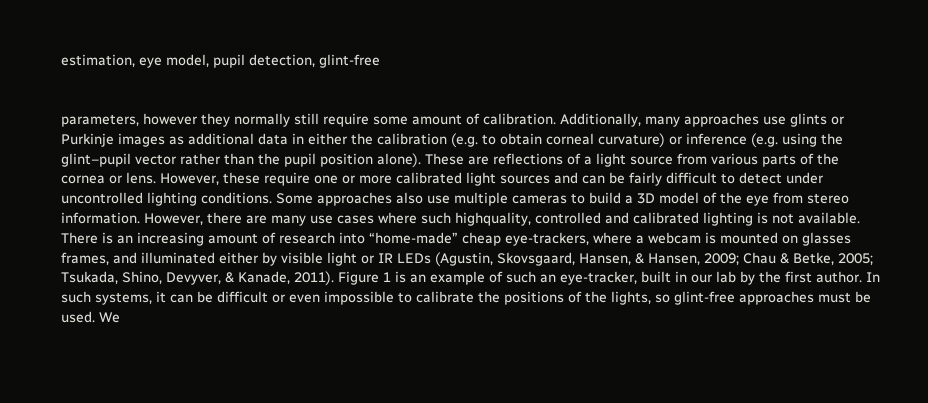estimation, eye model, pupil detection, glint-free


parameters, however they normally still require some amount of calibration. Additionally, many approaches use glints or Purkinje images as additional data in either the calibration (e.g. to obtain corneal curvature) or inference (e.g. using the glint–pupil vector rather than the pupil position alone). These are reflections of a light source from various parts of the cornea or lens. However, these require one or more calibrated light sources and can be fairly difficult to detect under uncontrolled lighting conditions. Some approaches also use multiple cameras to build a 3D model of the eye from stereo information. However, there are many use cases where such highquality, controlled and calibrated lighting is not available. There is an increasing amount of research into “home-made” cheap eye-trackers, where a webcam is mounted on glasses frames, and illuminated either by visible light or IR LEDs (Agustin, Skovsgaard, Hansen, & Hansen, 2009; Chau & Betke, 2005; Tsukada, Shino, Devyver, & Kanade, 2011). Figure 1 is an example of such an eye-tracker, built in our lab by the first author. In such systems, it can be difficult or even impossible to calibrate the positions of the lights, so glint-free approaches must be used. We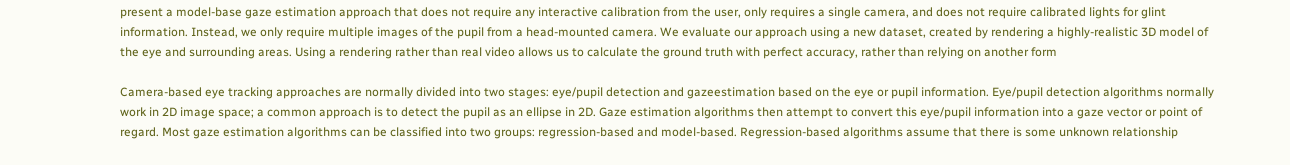present a model-base gaze estimation approach that does not require any interactive calibration from the user, only requires a single camera, and does not require calibrated lights for glint information. Instead, we only require multiple images of the pupil from a head-mounted camera. We evaluate our approach using a new dataset, created by rendering a highly-realistic 3D model of the eye and surrounding areas. Using a rendering rather than real video allows us to calculate the ground truth with perfect accuracy, rather than relying on another form

Camera-based eye tracking approaches are normally divided into two stages: eye/pupil detection and gazeestimation based on the eye or pupil information. Eye/pupil detection algorithms normally work in 2D image space; a common approach is to detect the pupil as an ellipse in 2D. Gaze estimation algorithms then attempt to convert this eye/pupil information into a gaze vector or point of regard. Most gaze estimation algorithms can be classified into two groups: regression-based and model-based. Regression-based algorithms assume that there is some unknown relationship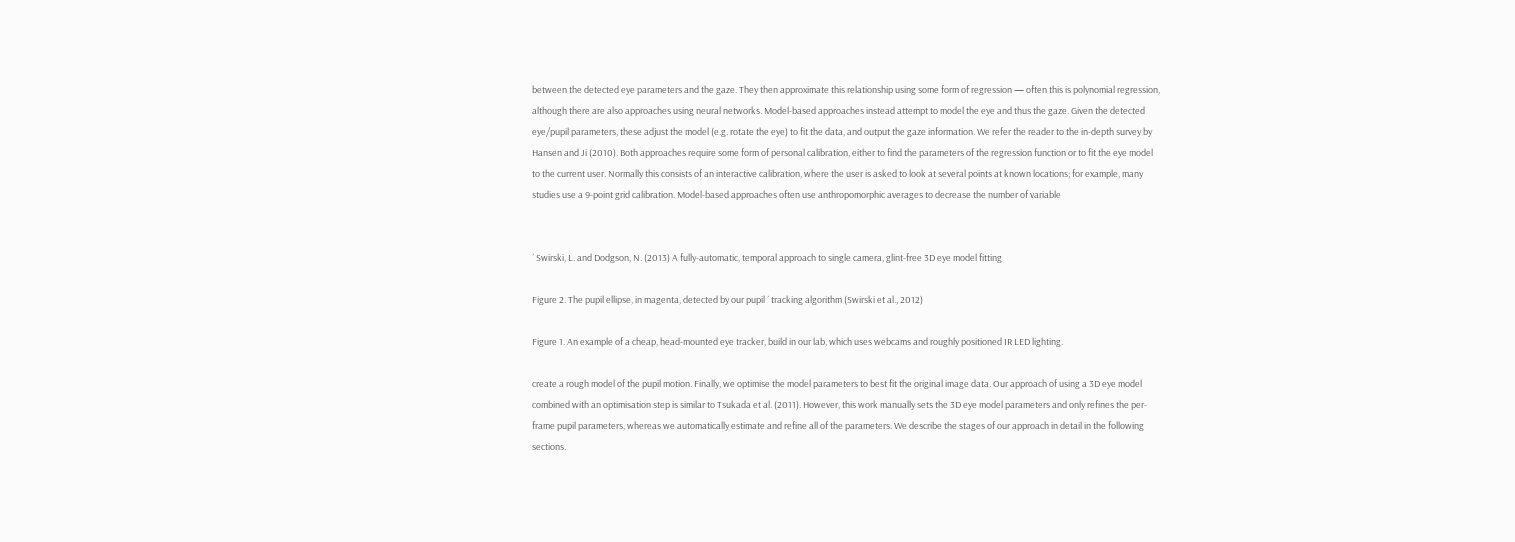between the detected eye parameters and the gaze. They then approximate this relationship using some form of regression — often this is polynomial regression, although there are also approaches using neural networks. Model-based approaches instead attempt to model the eye and thus the gaze. Given the detected eye/pupil parameters, these adjust the model (e.g. rotate the eye) to fit the data, and output the gaze information. We refer the reader to the in-depth survey by Hansen and Ji (2010). Both approaches require some form of personal calibration, either to find the parameters of the regression function or to fit the eye model to the current user. Normally this consists of an interactive calibration, where the user is asked to look at several points at known locations; for example, many studies use a 9-point grid calibration. Model-based approaches often use anthropomorphic averages to decrease the number of variable


´ Swirski, L. and Dodgson, N. (2013) A fully-automatic, temporal approach to single camera, glint-free 3D eye model fitting

Figure 2. The pupil ellipse, in magenta, detected by our pupil ´ tracking algorithm (Swirski et al., 2012)

Figure 1. An example of a cheap, head-mounted eye tracker, build in our lab, which uses webcams and roughly positioned IR LED lighting.

create a rough model of the pupil motion. Finally, we optimise the model parameters to best fit the original image data. Our approach of using a 3D eye model combined with an optimisation step is similar to Tsukada et al. (2011). However, this work manually sets the 3D eye model parameters and only refines the per-frame pupil parameters, whereas we automatically estimate and refine all of the parameters. We describe the stages of our approach in detail in the following sections.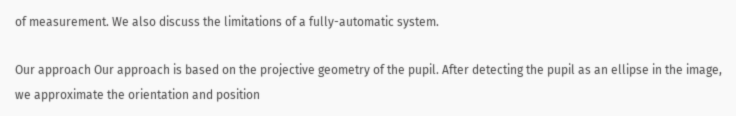of measurement. We also discuss the limitations of a fully-automatic system.

Our approach Our approach is based on the projective geometry of the pupil. After detecting the pupil as an ellipse in the image, we approximate the orientation and position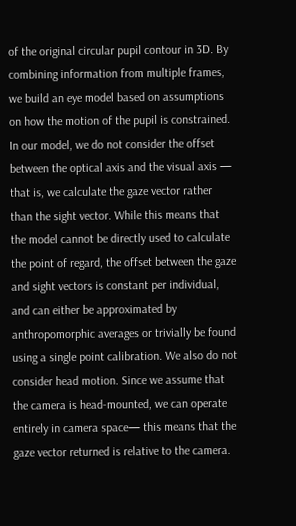of the original circular pupil contour in 3D. By combining information from multiple frames, we build an eye model based on assumptions on how the motion of the pupil is constrained. In our model, we do not consider the offset between the optical axis and the visual axis — that is, we calculate the gaze vector rather than the sight vector. While this means that the model cannot be directly used to calculate the point of regard, the offset between the gaze and sight vectors is constant per individual, and can either be approximated by anthropomorphic averages or trivially be found using a single point calibration. We also do not consider head motion. Since we assume that the camera is head-mounted, we can operate entirely in camera space— this means that the gaze vector returned is relative to the camera.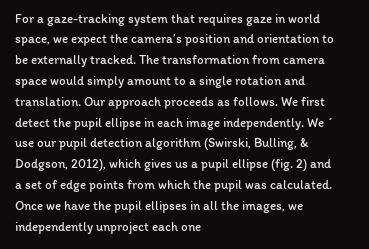For a gaze-tracking system that requires gaze in world space, we expect the camera’s position and orientation to be externally tracked. The transformation from camera space would simply amount to a single rotation and translation. Our approach proceeds as follows. We first detect the pupil ellipse in each image independently. We ´ use our pupil detection algorithm (Swirski, Bulling, & Dodgson, 2012), which gives us a pupil ellipse (fig. 2) and a set of edge points from which the pupil was calculated. Once we have the pupil ellipses in all the images, we independently unproject each one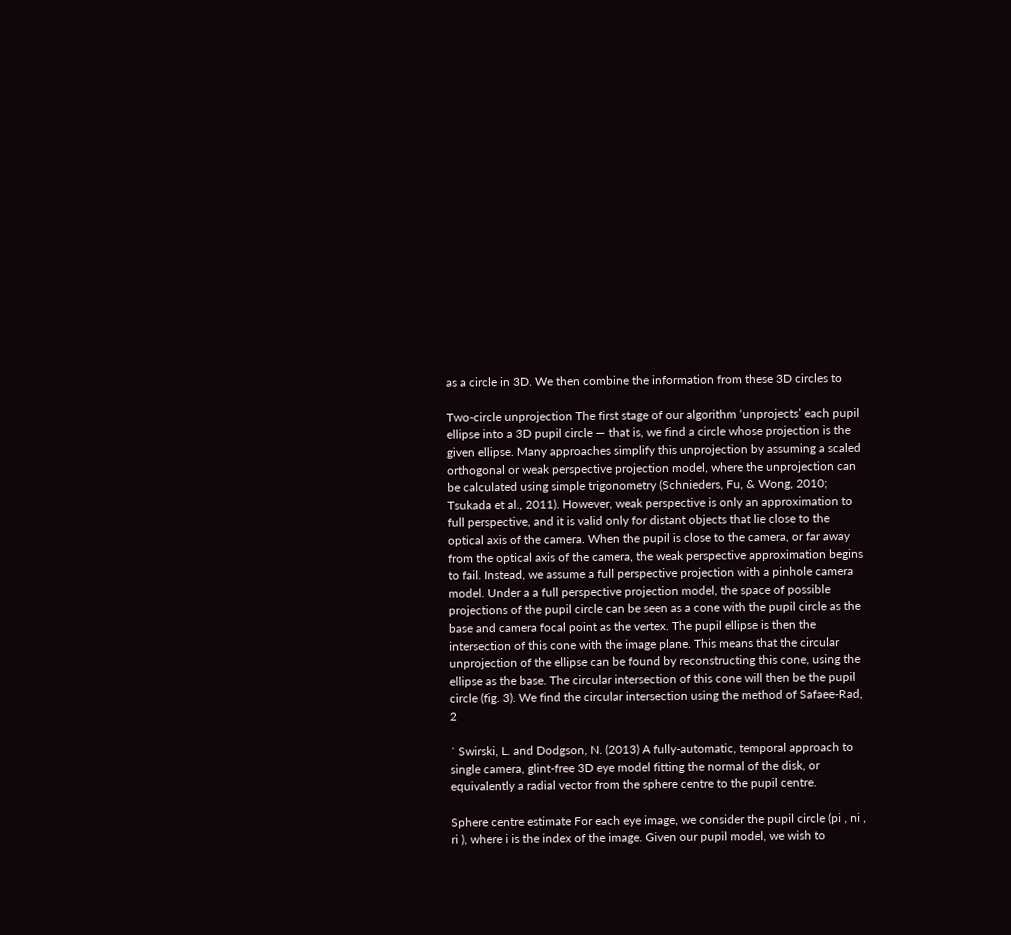as a circle in 3D. We then combine the information from these 3D circles to

Two-circle unprojection The first stage of our algorithm ‘unprojects’ each pupil ellipse into a 3D pupil circle — that is, we find a circle whose projection is the given ellipse. Many approaches simplify this unprojection by assuming a scaled orthogonal or weak perspective projection model, where the unprojection can be calculated using simple trigonometry (Schnieders, Fu, & Wong, 2010; Tsukada et al., 2011). However, weak perspective is only an approximation to full perspective, and it is valid only for distant objects that lie close to the optical axis of the camera. When the pupil is close to the camera, or far away from the optical axis of the camera, the weak perspective approximation begins to fail. Instead, we assume a full perspective projection with a pinhole camera model. Under a a full perspective projection model, the space of possible projections of the pupil circle can be seen as a cone with the pupil circle as the base and camera focal point as the vertex. The pupil ellipse is then the intersection of this cone with the image plane. This means that the circular unprojection of the ellipse can be found by reconstructing this cone, using the ellipse as the base. The circular intersection of this cone will then be the pupil circle (fig. 3). We find the circular intersection using the method of Safaee-Rad, 2

´ Swirski, L. and Dodgson, N. (2013) A fully-automatic, temporal approach to single camera, glint-free 3D eye model fitting the normal of the disk, or equivalently a radial vector from the sphere centre to the pupil centre.

Sphere centre estimate For each eye image, we consider the pupil circle (pi , ni , ri ), where i is the index of the image. Given our pupil model, we wish to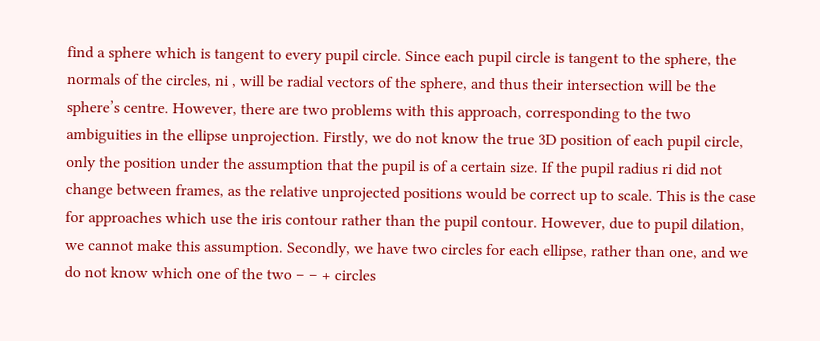find a sphere which is tangent to every pupil circle. Since each pupil circle is tangent to the sphere, the normals of the circles, ni , will be radial vectors of the sphere, and thus their intersection will be the sphere’s centre. However, there are two problems with this approach, corresponding to the two ambiguities in the ellipse unprojection. Firstly, we do not know the true 3D position of each pupil circle, only the position under the assumption that the pupil is of a certain size. If the pupil radius ri did not change between frames, as the relative unprojected positions would be correct up to scale. This is the case for approaches which use the iris contour rather than the pupil contour. However, due to pupil dilation, we cannot make this assumption. Secondly, we have two circles for each ellipse, rather than one, and we do not know which one of the two − − + circles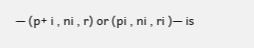— (p+ i , ni , r) or (pi , ni , ri )— is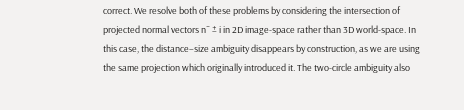correct. We resolve both of these problems by considering the intersection of projected normal vectors n˜ ± i in 2D image-space rather than 3D world-space. In this case, the distance–size ambiguity disappears by construction, as we are using the same projection which originally introduced it. The two-circle ambiguity also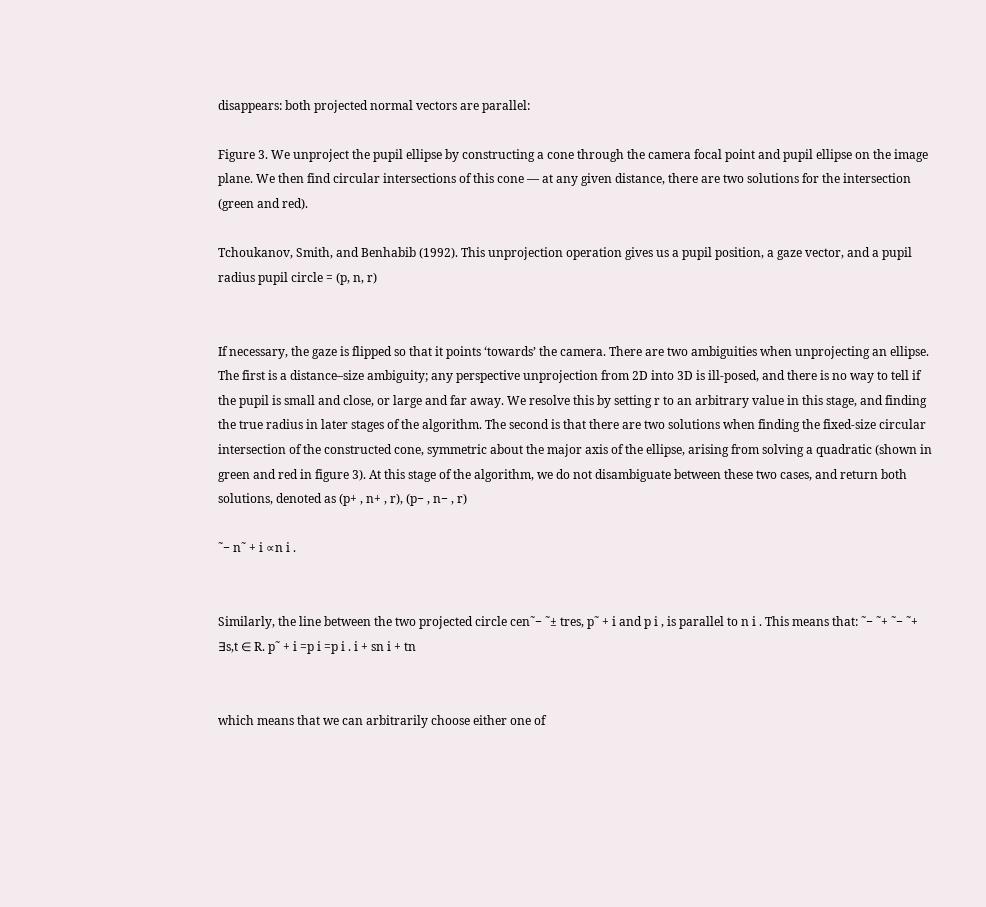disappears: both projected normal vectors are parallel:

Figure 3. We unproject the pupil ellipse by constructing a cone through the camera focal point and pupil ellipse on the image plane. We then find circular intersections of this cone — at any given distance, there are two solutions for the intersection (green and red).

Tchoukanov, Smith, and Benhabib (1992). This unprojection operation gives us a pupil position, a gaze vector, and a pupil radius pupil circle = (p, n, r)


If necessary, the gaze is flipped so that it points ‘towards’ the camera. There are two ambiguities when unprojecting an ellipse. The first is a distance–size ambiguity; any perspective unprojection from 2D into 3D is ill-posed, and there is no way to tell if the pupil is small and close, or large and far away. We resolve this by setting r to an arbitrary value in this stage, and finding the true radius in later stages of the algorithm. The second is that there are two solutions when finding the fixed-size circular intersection of the constructed cone, symmetric about the major axis of the ellipse, arising from solving a quadratic (shown in green and red in figure 3). At this stage of the algorithm, we do not disambiguate between these two cases, and return both solutions, denoted as (p+ , n+ , r), (p− , n− , r)

˜− n˜ + i ∝n i .


Similarly, the line between the two projected circle cen˜− ˜± tres, p˜ + i and p i , is parallel to n i . This means that: ˜− ˜+ ˜− ˜+ ∃s,t ∈ R. p˜ + i =p i =p i . i + sn i + tn


which means that we can arbitrarily choose either one of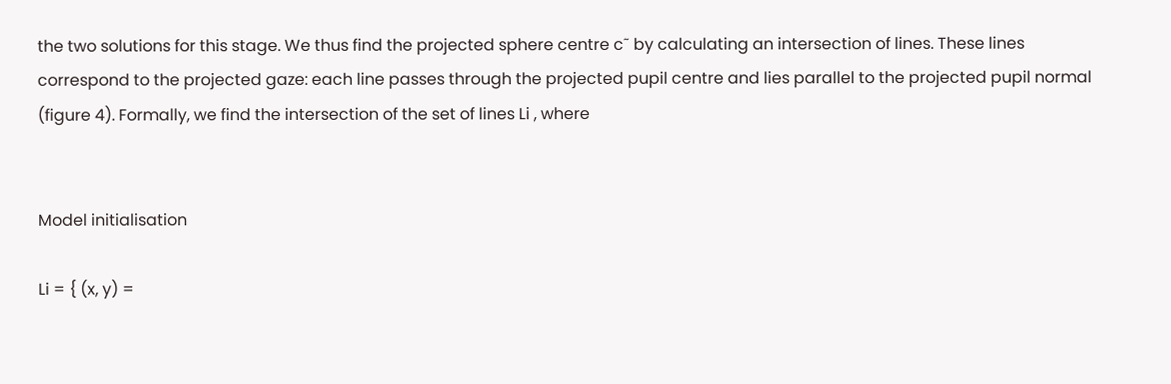the two solutions for this stage. We thus find the projected sphere centre c˜ by calculating an intersection of lines. These lines correspond to the projected gaze: each line passes through the projected pupil centre and lies parallel to the projected pupil normal (figure 4). Formally, we find the intersection of the set of lines Li , where


Model initialisation

Li = { (x, y) =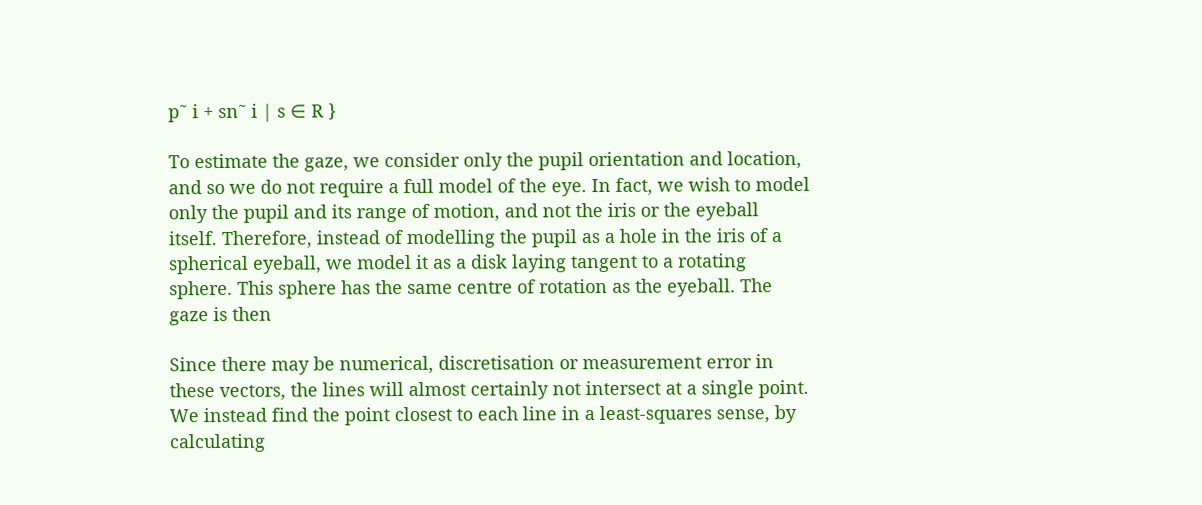p˜ i + sn˜ i | s ∈ R }

To estimate the gaze, we consider only the pupil orientation and location, and so we do not require a full model of the eye. In fact, we wish to model only the pupil and its range of motion, and not the iris or the eyeball itself. Therefore, instead of modelling the pupil as a hole in the iris of a spherical eyeball, we model it as a disk laying tangent to a rotating sphere. This sphere has the same centre of rotation as the eyeball. The gaze is then

Since there may be numerical, discretisation or measurement error in these vectors, the lines will almost certainly not intersect at a single point. We instead find the point closest to each line in a least-squares sense, by calculating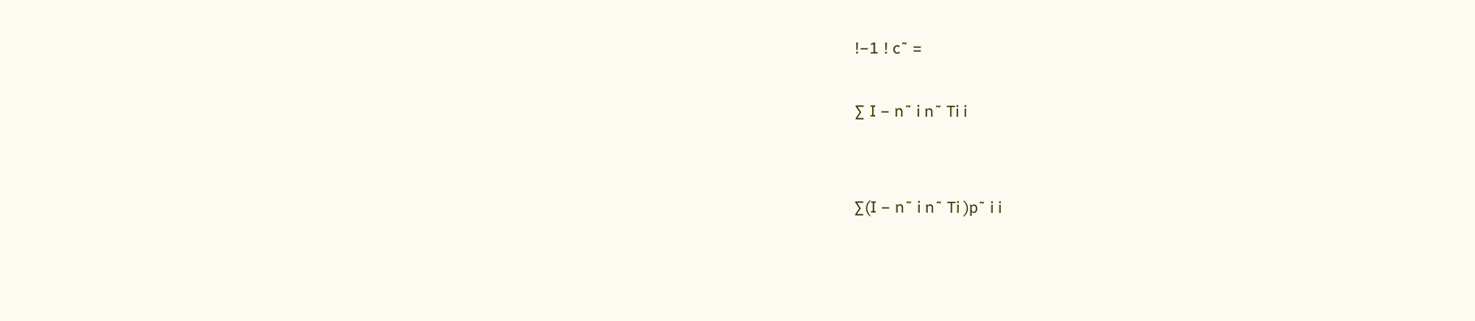!−1 ! c˜ =

∑ I − n˜ i n˜ Ti i


∑(I − n˜ i n˜ Ti )p˜ i i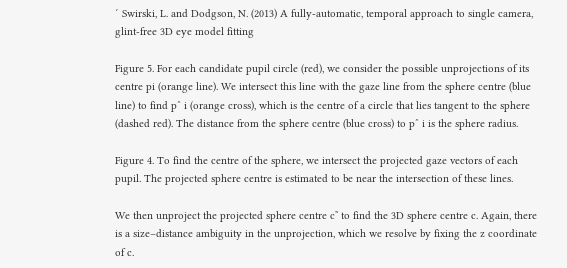´ Swirski, L. and Dodgson, N. (2013) A fully-automatic, temporal approach to single camera, glint-free 3D eye model fitting

Figure 5. For each candidate pupil circle (red), we consider the possible unprojections of its centre pi (orange line). We intersect this line with the gaze line from the sphere centre (blue line) to find pˆ i (orange cross), which is the centre of a circle that lies tangent to the sphere (dashed red). The distance from the sphere centre (blue cross) to pˆ i is the sphere radius.

Figure 4. To find the centre of the sphere, we intersect the projected gaze vectors of each pupil. The projected sphere centre is estimated to be near the intersection of these lines.

We then unproject the projected sphere centre c˜ to find the 3D sphere centre c. Again, there is a size–distance ambiguity in the unprojection, which we resolve by fixing the z coordinate of c.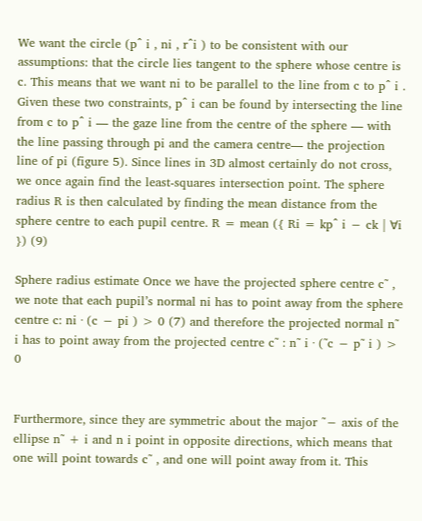We want the circle (pˆ i , ni , rˆi ) to be consistent with our assumptions: that the circle lies tangent to the sphere whose centre is c. This means that we want ni to be parallel to the line from c to pˆ i . Given these two constraints, pˆ i can be found by intersecting the line from c to pˆ i — the gaze line from the centre of the sphere — with the line passing through pi and the camera centre— the projection line of pi (figure 5). Since lines in 3D almost certainly do not cross, we once again find the least-squares intersection point. The sphere radius R is then calculated by finding the mean distance from the sphere centre to each pupil centre. R = mean ({ Ri = kpˆ i − ck | ∀i }) (9)

Sphere radius estimate Once we have the projected sphere centre c˜ , we note that each pupil’s normal ni has to point away from the sphere centre c: ni · (c − pi ) > 0 (7) and therefore the projected normal n˜ i has to point away from the projected centre c˜ : n˜ i · (˜c − p˜ i ) > 0


Furthermore, since they are symmetric about the major ˜− axis of the ellipse n˜ + i and n i point in opposite directions, which means that one will point towards c˜ , and one will point away from it. This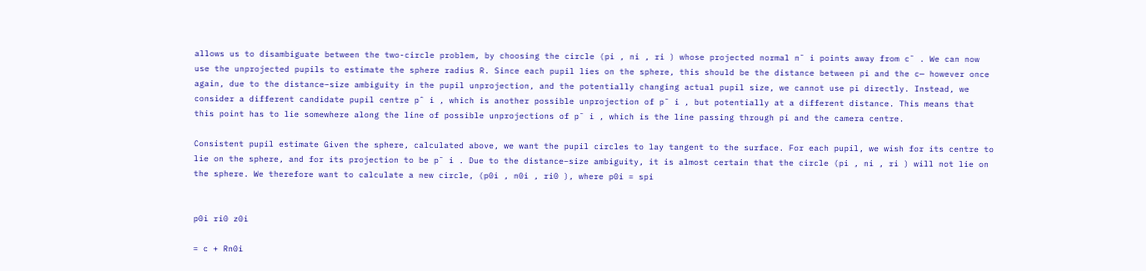allows us to disambiguate between the two-circle problem, by choosing the circle (pi , ni , ri ) whose projected normal n˜ i points away from c˜ . We can now use the unprojected pupils to estimate the sphere radius R. Since each pupil lies on the sphere, this should be the distance between pi and the c— however once again, due to the distance–size ambiguity in the pupil unprojection, and the potentially changing actual pupil size, we cannot use pi directly. Instead, we consider a different candidate pupil centre pˆ i , which is another possible unprojection of p˜ i , but potentially at a different distance. This means that this point has to lie somewhere along the line of possible unprojections of p˜ i , which is the line passing through pi and the camera centre.

Consistent pupil estimate Given the sphere, calculated above, we want the pupil circles to lay tangent to the surface. For each pupil, we wish for its centre to lie on the sphere, and for its projection to be p˜ i . Due to the distance–size ambiguity, it is almost certain that the circle (pi , ni , ri ) will not lie on the sphere. We therefore want to calculate a new circle, (p0i , n0i , ri0 ), where p0i = spi


p0i ri0 z0i

= c + Rn0i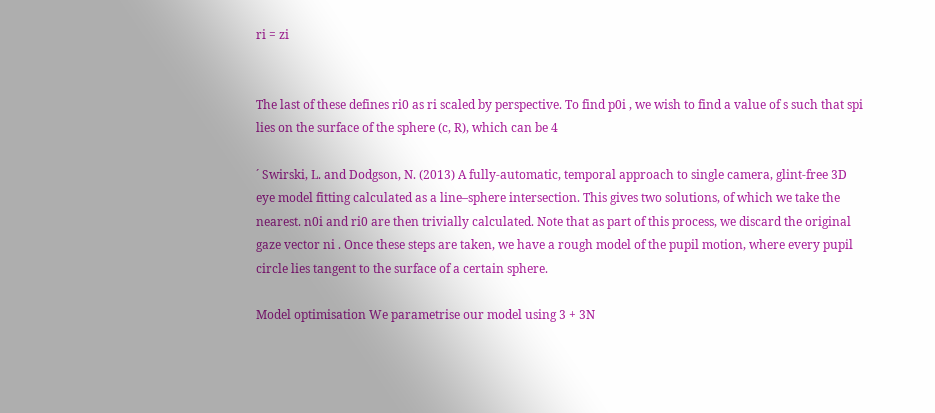ri = zi


The last of these defines ri0 as ri scaled by perspective. To find p0i , we wish to find a value of s such that spi lies on the surface of the sphere (c, R), which can be 4

´ Swirski, L. and Dodgson, N. (2013) A fully-automatic, temporal approach to single camera, glint-free 3D eye model fitting calculated as a line–sphere intersection. This gives two solutions, of which we take the nearest. n0i and ri0 are then trivially calculated. Note that as part of this process, we discard the original gaze vector ni . Once these steps are taken, we have a rough model of the pupil motion, where every pupil circle lies tangent to the surface of a certain sphere.

Model optimisation We parametrise our model using 3 + 3N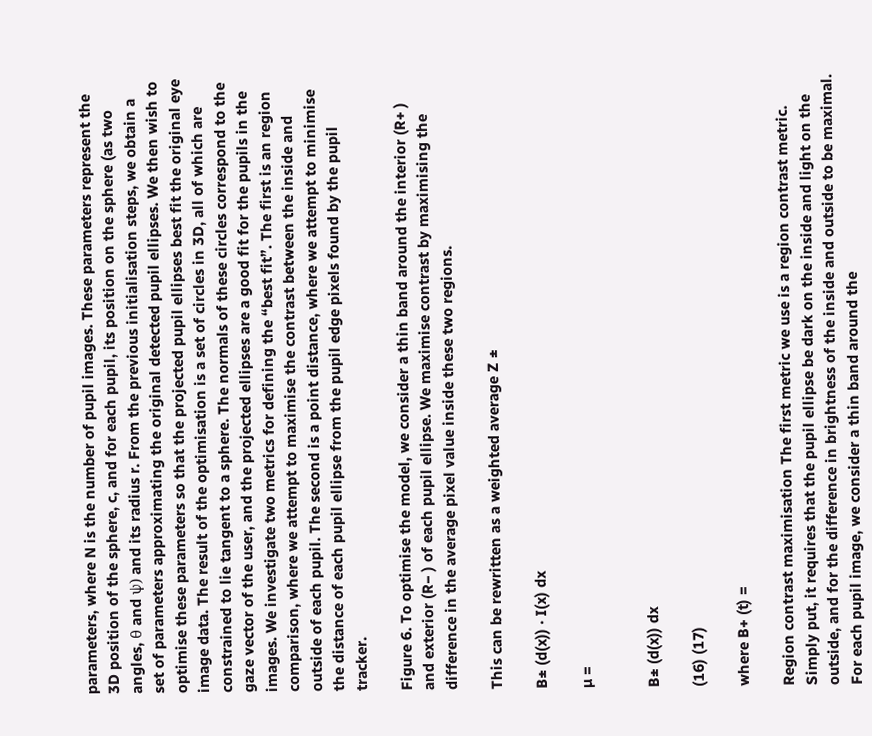parameters, where N is the number of pupil images. These parameters represent the 3D position of the sphere, c, and for each pupil, its position on the sphere (as two angles, θ and ψ) and its radius r. From the previous initialisation steps, we obtain a set of parameters approximating the original detected pupil ellipses. We then wish to optimise these parameters so that the projected pupil ellipses best fit the original eye image data. The result of the optimisation is a set of circles in 3D, all of which are constrained to lie tangent to a sphere. The normals of these circles correspond to the gaze vector of the user, and the projected ellipses are a good fit for the pupils in the images. We investigate two metrics for defining the “best fit”. The first is an region comparison, where we attempt to maximise the contrast between the inside and outside of each pupil. The second is a point distance, where we attempt to minimise the distance of each pupil ellipse from the pupil edge pixels found by the pupil tracker.

Figure 6. To optimise the model, we consider a thin band around the interior (R+ ) and exterior (R− ) of each pupil ellipse. We maximise contrast by maximising the difference in the average pixel value inside these two regions.

This can be rewritten as a weighted average Z ±

B± (d(x)) · I(x) dx

µ =


B± (d(x)) dx

(16) (17)

where B+ (t) =

Region contrast maximisation The first metric we use is a region contrast metric. Simply put, it requires that the pupil ellipse be dark on the inside and light on the outside, and for the difference in brightness of the inside and outside to be maximal. For each pupil image, we consider a thin band around the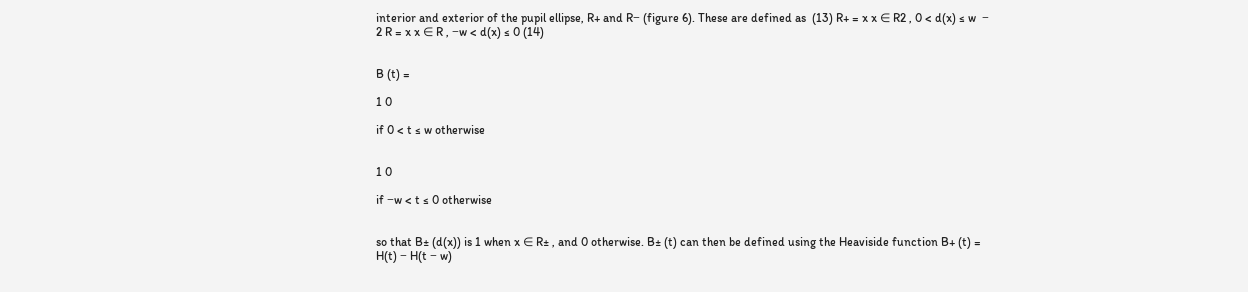interior and exterior of the pupil ellipse, R+ and R− (figure 6). These are defined as  (13) R+ = x x ∈ R2 , 0 < d(x) ≤ w  − 2 R = x x ∈ R , −w < d(x) ≤ 0 (14)


B (t) =

1 0

if 0 < t ≤ w otherwise


1 0

if −w < t ≤ 0 otherwise


so that B± (d(x)) is 1 when x ∈ R± , and 0 otherwise. B± (t) can then be defined using the Heaviside function B+ (t) = H(t) − H(t − w)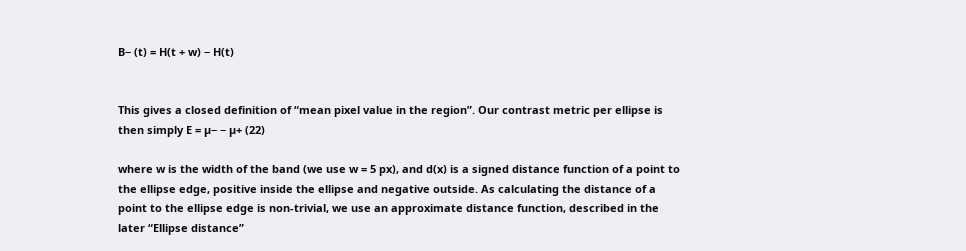B− (t) = H(t + w) − H(t)


This gives a closed definition of “mean pixel value in the region”. Our contrast metric per ellipse is then simply E = µ− − µ+ (22)

where w is the width of the band (we use w = 5 px), and d(x) is a signed distance function of a point to the ellipse edge, positive inside the ellipse and negative outside. As calculating the distance of a point to the ellipse edge is non-trivial, we use an approximate distance function, described in the later “Ellipse distance”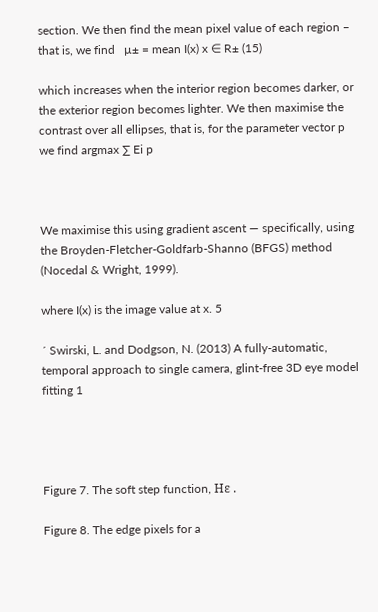section. We then find the mean pixel value of each region – that is, we find   µ± = mean I(x) x ∈ R± (15)

which increases when the interior region becomes darker, or the exterior region becomes lighter. We then maximise the contrast over all ellipses, that is, for the parameter vector p we find argmax ∑ Ei p



We maximise this using gradient ascent — specifically, using the Broyden-Fletcher-Goldfarb-Shanno (BFGS) method (Nocedal & Wright, 1999).

where I(x) is the image value at x. 5

´ Swirski, L. and Dodgson, N. (2013) A fully-automatic, temporal approach to single camera, glint-free 3D eye model fitting 1




Figure 7. The soft step function, Hε .

Figure 8. The edge pixels for a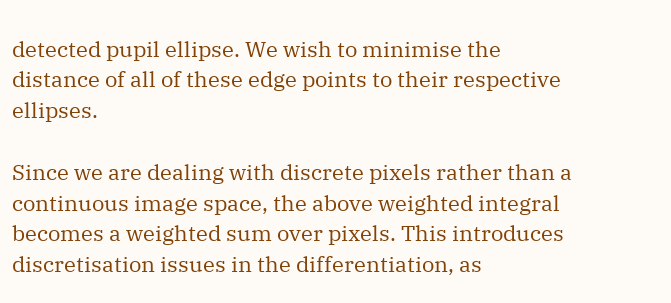detected pupil ellipse. We wish to minimise the distance of all of these edge points to their respective ellipses.

Since we are dealing with discrete pixels rather than a continuous image space, the above weighted integral becomes a weighted sum over pixels. This introduces discretisation issues in the differentiation, as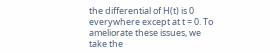the differential of H(t) is 0 everywhere except at t = 0. To ameliorate these issues, we take the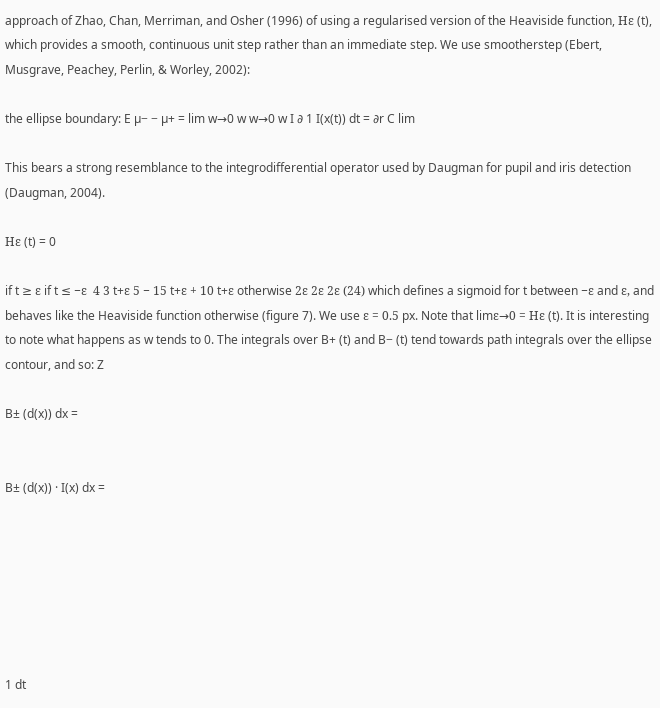approach of Zhao, Chan, Merriman, and Osher (1996) of using a regularised version of the Heaviside function, Hε (t), which provides a smooth, continuous unit step rather than an immediate step. We use smootherstep (Ebert, Musgrave, Peachey, Perlin, & Worley, 2002):

the ellipse boundary: E µ− − µ+ = lim w→0 w w→0 w I ∂ 1 I(x(t)) dt = ∂r C lim

This bears a strong resemblance to the integrodifferential operator used by Daugman for pupil and iris detection (Daugman, 2004).

Hε (t) = 0

if t ≥ ε if t ≤ −ε  4 3 t+ε 5 − 15 t+ε + 10 t+ε otherwise 2ε 2ε 2ε (24) which defines a sigmoid for t between −ε and ε, and behaves like the Heaviside function otherwise (figure 7). We use ε = 0.5 px. Note that limε→0 = Hε (t). It is interesting to note what happens as w tends to 0. The integrals over B+ (t) and B− (t) tend towards path integrals over the ellipse contour, and so: Z

B± (d(x)) dx =


B± (d(x)) · I(x) dx =







1 dt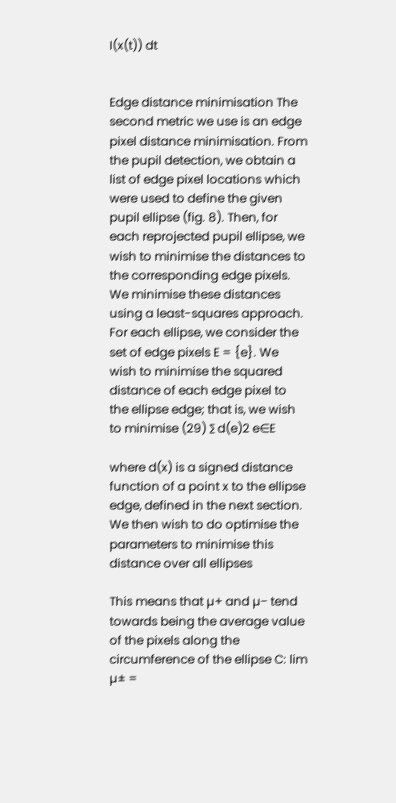I(x(t)) dt


Edge distance minimisation The second metric we use is an edge pixel distance minimisation. From the pupil detection, we obtain a list of edge pixel locations which were used to define the given pupil ellipse (fig. 8). Then, for each reprojected pupil ellipse, we wish to minimise the distances to the corresponding edge pixels. We minimise these distances using a least-squares approach. For each ellipse, we consider the set of edge pixels E = {e}. We wish to minimise the squared distance of each edge pixel to the ellipse edge; that is, we wish to minimise (29) ∑ d(e)2 e∈E

where d(x) is a signed distance function of a point x to the ellipse edge, defined in the next section. We then wish to do optimise the parameters to minimise this distance over all ellipses

This means that µ+ and µ− tend towards being the average value of the pixels along the circumference of the ellipse C: lim µ± =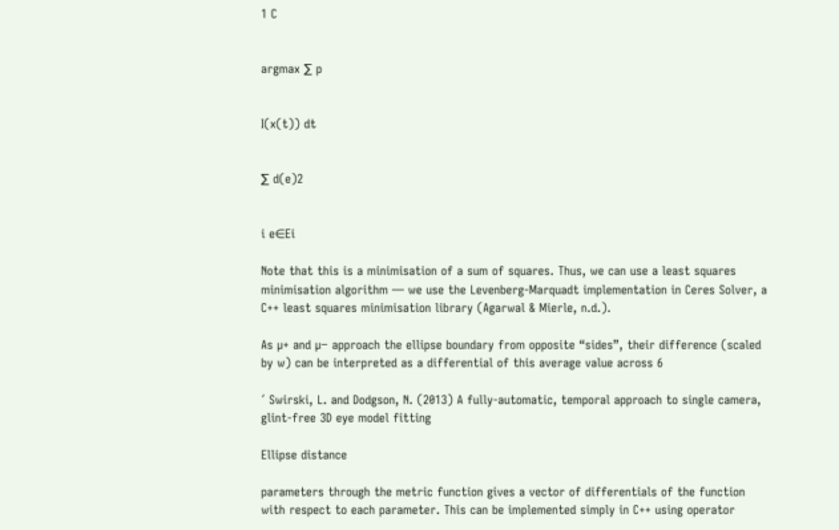1 C


argmax ∑ p


I(x(t)) dt


∑ d(e)2


i e∈Ei

Note that this is a minimisation of a sum of squares. Thus, we can use a least squares minimisation algorithm — we use the Levenberg-Marquadt implementation in Ceres Solver, a C++ least squares minimisation library (Agarwal & Mierle, n.d.).

As µ+ and µ− approach the ellipse boundary from opposite “sides”, their difference (scaled by w) can be interpreted as a differential of this average value across 6

´ Swirski, L. and Dodgson, N. (2013) A fully-automatic, temporal approach to single camera, glint-free 3D eye model fitting

Ellipse distance

parameters through the metric function gives a vector of differentials of the function with respect to each parameter. This can be implemented simply in C++ using operator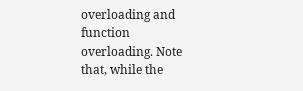overloading and function overloading. Note that, while the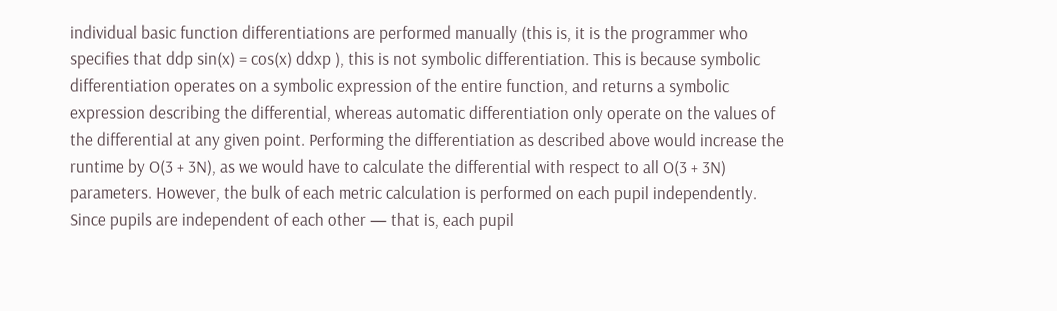individual basic function differentiations are performed manually (this is, it is the programmer who specifies that ddp sin(x) = cos(x) ddxp ), this is not symbolic differentiation. This is because symbolic differentiation operates on a symbolic expression of the entire function, and returns a symbolic expression describing the differential, whereas automatic differentiation only operate on the values of the differential at any given point. Performing the differentiation as described above would increase the runtime by O(3 + 3N), as we would have to calculate the differential with respect to all O(3 + 3N) parameters. However, the bulk of each metric calculation is performed on each pupil independently. Since pupils are independent of each other — that is, each pupil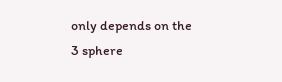only depends on the 3 sphere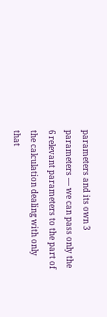parameters and its own 3 parameters — we can pass only the 6 relevant parameters to the part of the calculation dealing with only that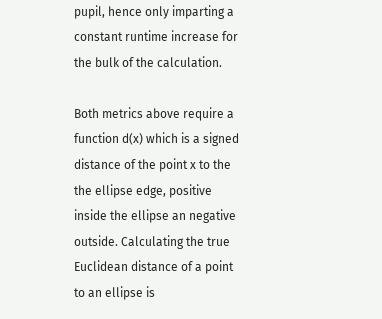pupil, hence only imparting a constant runtime increase for the bulk of the calculation.

Both metrics above require a function d(x) which is a signed distance of the point x to the the ellipse edge, positive inside the ellipse an negative outside. Calculating the true Euclidean distance of a point to an ellipse is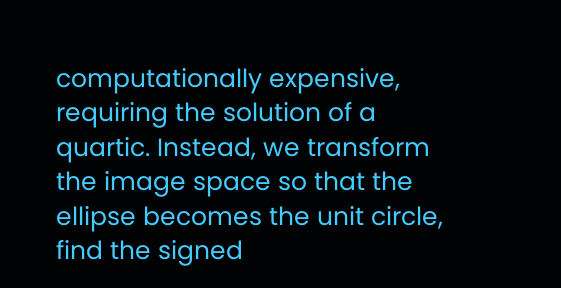computationally expensive, requiring the solution of a quartic. Instead, we transform the image space so that the ellipse becomes the unit circle, find the signed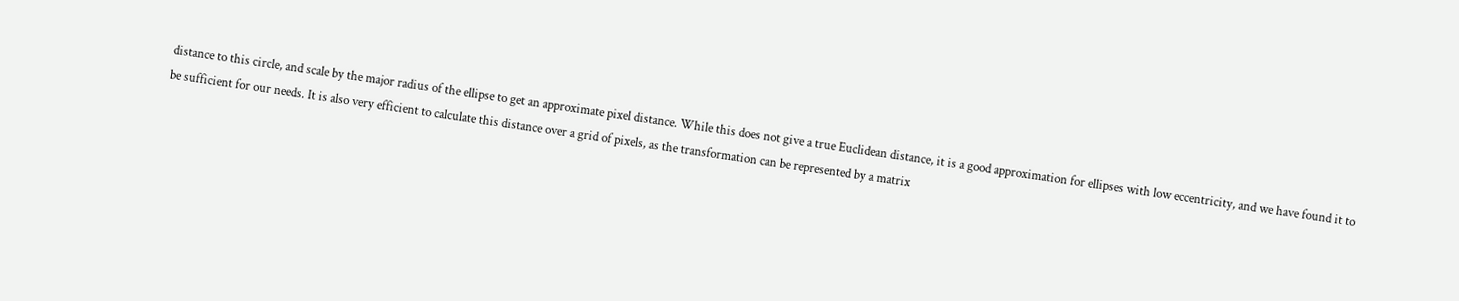distance to this circle, and scale by the major radius of the ellipse to get an approximate pixel distance. While this does not give a true Euclidean distance, it is a good approximation for ellipses with low eccentricity, and we have found it to be sufficient for our needs. It is also very efficient to calculate this distance over a grid of pixels, as the transformation can be represented by a matrix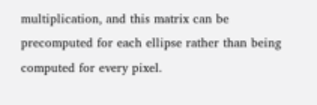multiplication, and this matrix can be precomputed for each ellipse rather than being computed for every pixel.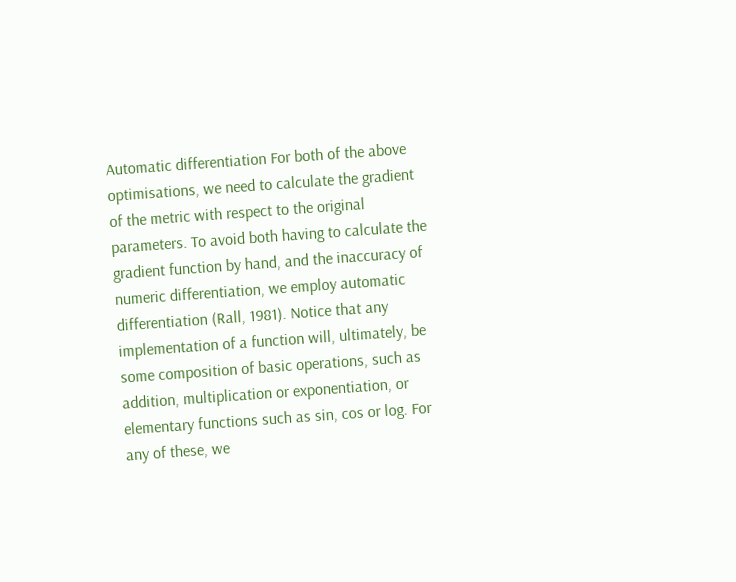Automatic differentiation For both of the above optimisations, we need to calculate the gradient of the metric with respect to the original parameters. To avoid both having to calculate the gradient function by hand, and the inaccuracy of numeric differentiation, we employ automatic differentiation (Rall, 1981). Notice that any implementation of a function will, ultimately, be some composition of basic operations, such as addition, multiplication or exponentiation, or elementary functions such as sin, cos or log. For any of these, we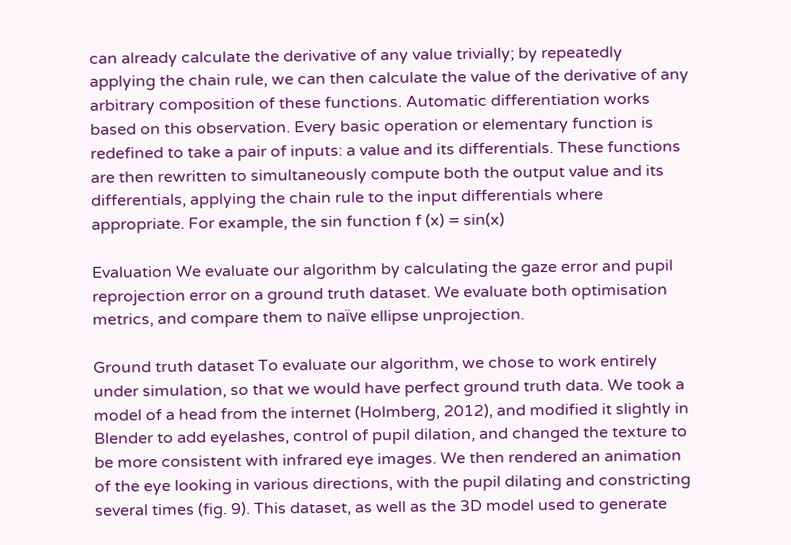can already calculate the derivative of any value trivially; by repeatedly applying the chain rule, we can then calculate the value of the derivative of any arbitrary composition of these functions. Automatic differentiation works based on this observation. Every basic operation or elementary function is redefined to take a pair of inputs: a value and its differentials. These functions are then rewritten to simultaneously compute both the output value and its differentials, applying the chain rule to the input differentials where appropriate. For example, the sin function f (x) = sin(x)

Evaluation We evaluate our algorithm by calculating the gaze error and pupil reprojection error on a ground truth dataset. We evaluate both optimisation metrics, and compare them to naïve ellipse unprojection.

Ground truth dataset To evaluate our algorithm, we chose to work entirely under simulation, so that we would have perfect ground truth data. We took a model of a head from the internet (Holmberg, 2012), and modified it slightly in Blender to add eyelashes, control of pupil dilation, and changed the texture to be more consistent with infrared eye images. We then rendered an animation of the eye looking in various directions, with the pupil dilating and constricting several times (fig. 9). This dataset, as well as the 3D model used to generate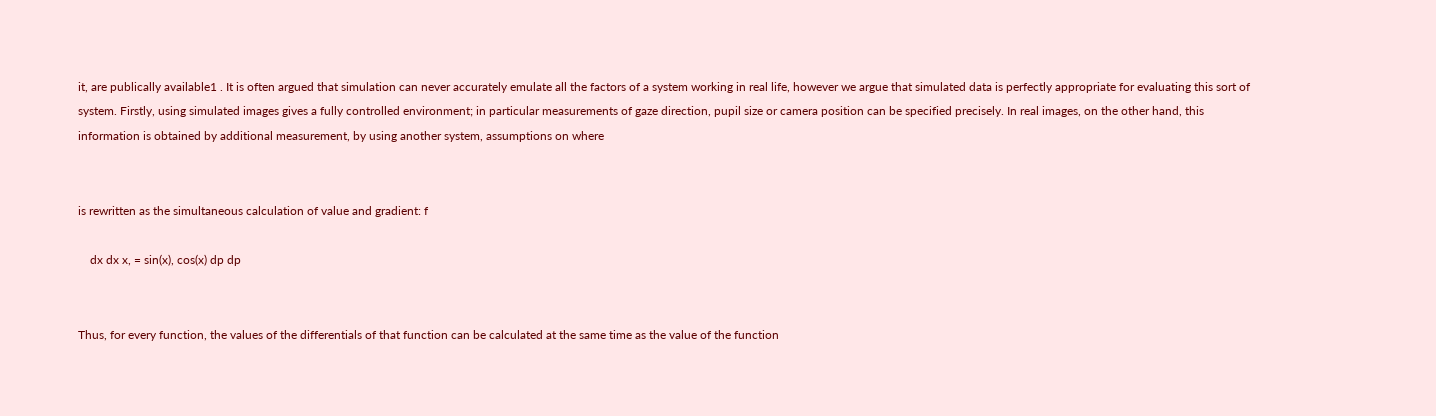it, are publically available1 . It is often argued that simulation can never accurately emulate all the factors of a system working in real life, however we argue that simulated data is perfectly appropriate for evaluating this sort of system. Firstly, using simulated images gives a fully controlled environment; in particular measurements of gaze direction, pupil size or camera position can be specified precisely. In real images, on the other hand, this information is obtained by additional measurement, by using another system, assumptions on where


is rewritten as the simultaneous calculation of value and gradient: f

    dx dx x, = sin(x), cos(x) dp dp


Thus, for every function, the values of the differentials of that function can be calculated at the same time as the value of the function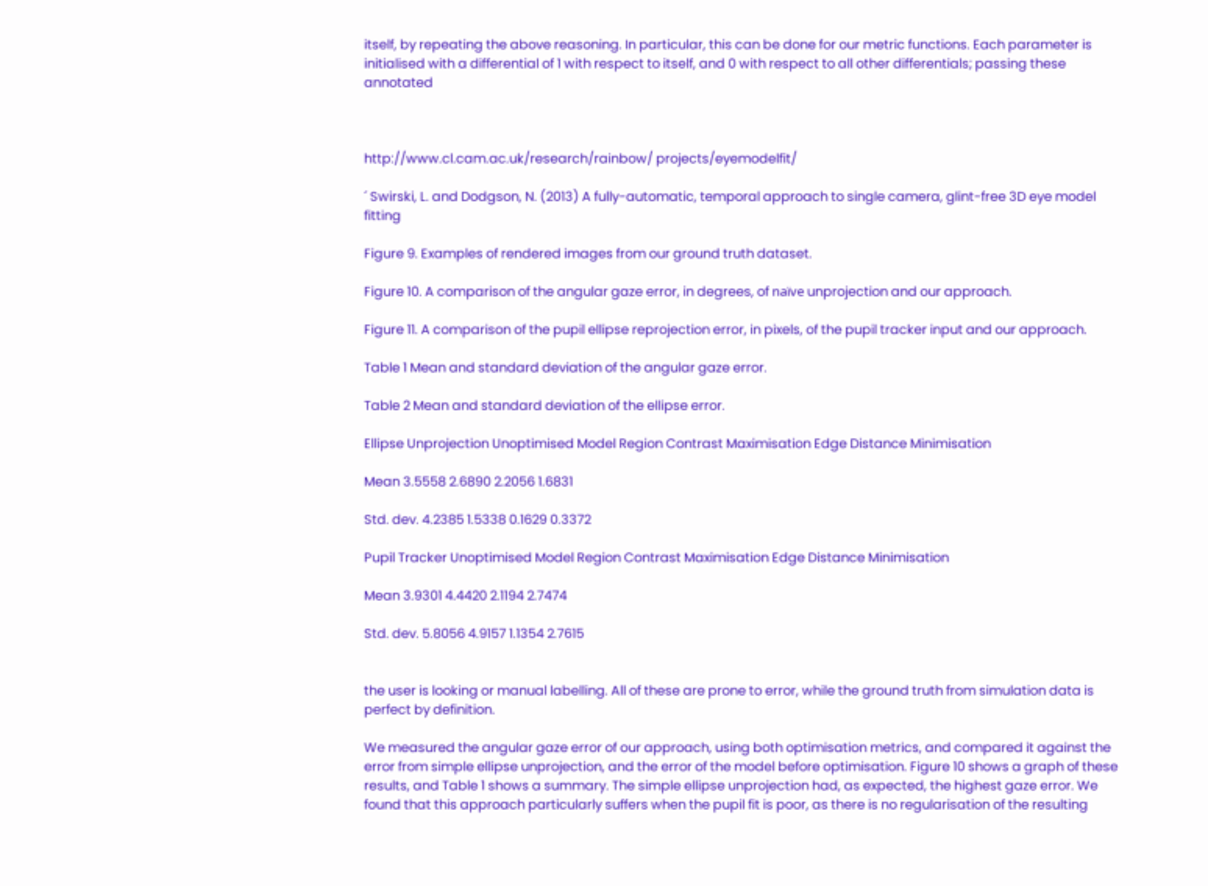itself, by repeating the above reasoning. In particular, this can be done for our metric functions. Each parameter is initialised with a differential of 1 with respect to itself, and 0 with respect to all other differentials; passing these annotated



http://www.cl.cam.ac.uk/research/rainbow/ projects/eyemodelfit/

´ Swirski, L. and Dodgson, N. (2013) A fully-automatic, temporal approach to single camera, glint-free 3D eye model fitting

Figure 9. Examples of rendered images from our ground truth dataset.

Figure 10. A comparison of the angular gaze error, in degrees, of naïve unprojection and our approach.

Figure 11. A comparison of the pupil ellipse reprojection error, in pixels, of the pupil tracker input and our approach.

Table 1 Mean and standard deviation of the angular gaze error.

Table 2 Mean and standard deviation of the ellipse error.

Ellipse Unprojection Unoptimised Model Region Contrast Maximisation Edge Distance Minimisation

Mean 3.5558 2.6890 2.2056 1.6831

Std. dev. 4.2385 1.5338 0.1629 0.3372

Pupil Tracker Unoptimised Model Region Contrast Maximisation Edge Distance Minimisation

Mean 3.9301 4.4420 2.1194 2.7474

Std. dev. 5.8056 4.9157 1.1354 2.7615


the user is looking or manual labelling. All of these are prone to error, while the ground truth from simulation data is perfect by definition.

We measured the angular gaze error of our approach, using both optimisation metrics, and compared it against the error from simple ellipse unprojection, and the error of the model before optimisation. Figure 10 shows a graph of these results, and Table 1 shows a summary. The simple ellipse unprojection had, as expected, the highest gaze error. We found that this approach particularly suffers when the pupil fit is poor, as there is no regularisation of the resulting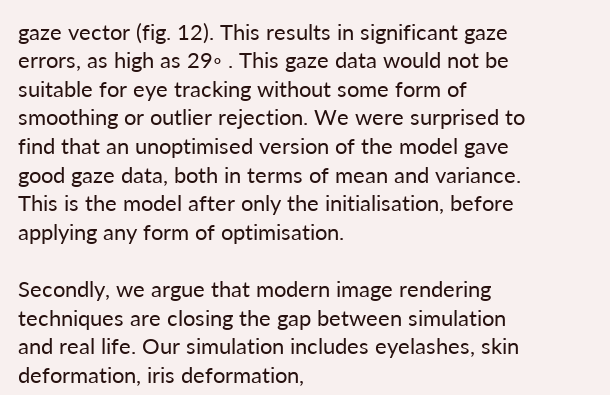gaze vector (fig. 12). This results in significant gaze errors, as high as 29◦ . This gaze data would not be suitable for eye tracking without some form of smoothing or outlier rejection. We were surprised to find that an unoptimised version of the model gave good gaze data, both in terms of mean and variance. This is the model after only the initialisation, before applying any form of optimisation.

Secondly, we argue that modern image rendering techniques are closing the gap between simulation and real life. Our simulation includes eyelashes, skin deformation, iris deformation,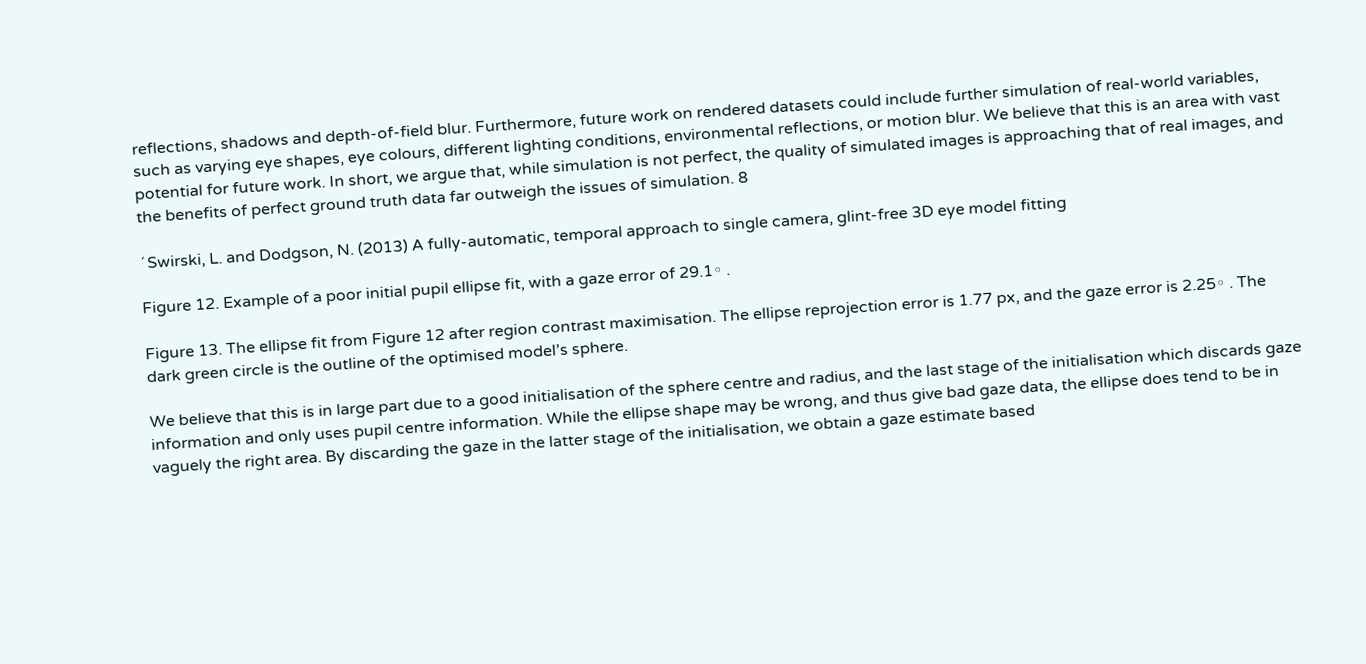reflections, shadows and depth-of-field blur. Furthermore, future work on rendered datasets could include further simulation of real-world variables, such as varying eye shapes, eye colours, different lighting conditions, environmental reflections, or motion blur. We believe that this is an area with vast potential for future work. In short, we argue that, while simulation is not perfect, the quality of simulated images is approaching that of real images, and the benefits of perfect ground truth data far outweigh the issues of simulation. 8

´ Swirski, L. and Dodgson, N. (2013) A fully-automatic, temporal approach to single camera, glint-free 3D eye model fitting

Figure 12. Example of a poor initial pupil ellipse fit, with a gaze error of 29.1◦ .

Figure 13. The ellipse fit from Figure 12 after region contrast maximisation. The ellipse reprojection error is 1.77 px, and the gaze error is 2.25◦ . The dark green circle is the outline of the optimised model’s sphere.

We believe that this is in large part due to a good initialisation of the sphere centre and radius, and the last stage of the initialisation which discards gaze information and only uses pupil centre information. While the ellipse shape may be wrong, and thus give bad gaze data, the ellipse does tend to be in vaguely the right area. By discarding the gaze in the latter stage of the initialisation, we obtain a gaze estimate based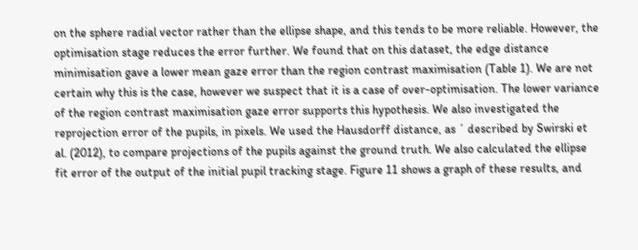on the sphere radial vector rather than the ellipse shape, and this tends to be more reliable. However, the optimisation stage reduces the error further. We found that on this dataset, the edge distance minimisation gave a lower mean gaze error than the region contrast maximisation (Table 1). We are not certain why this is the case, however we suspect that it is a case of over-optimisation. The lower variance of the region contrast maximisation gaze error supports this hypothesis. We also investigated the reprojection error of the pupils, in pixels. We used the Hausdorff distance, as ´ described by Swirski et al. (2012), to compare projections of the pupils against the ground truth. We also calculated the ellipse fit error of the output of the initial pupil tracking stage. Figure 11 shows a graph of these results, and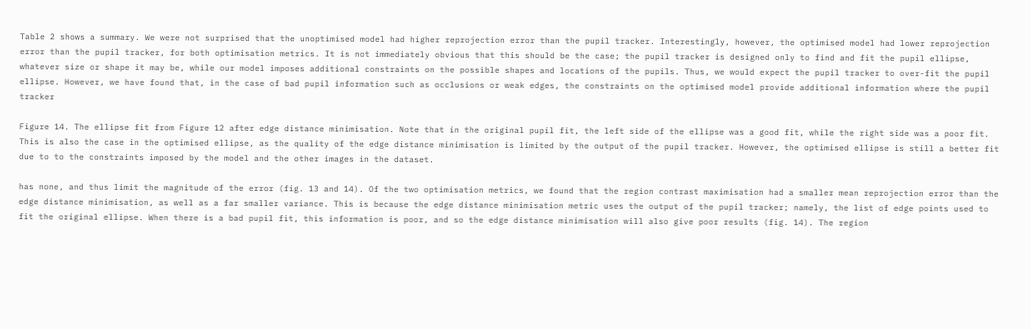Table 2 shows a summary. We were not surprised that the unoptimised model had higher reprojection error than the pupil tracker. Interestingly, however, the optimised model had lower reprojection error than the pupil tracker, for both optimisation metrics. It is not immediately obvious that this should be the case; the pupil tracker is designed only to find and fit the pupil ellipse, whatever size or shape it may be, while our model imposes additional constraints on the possible shapes and locations of the pupils. Thus, we would expect the pupil tracker to over-fit the pupil ellipse. However, we have found that, in the case of bad pupil information such as occlusions or weak edges, the constraints on the optimised model provide additional information where the pupil tracker

Figure 14. The ellipse fit from Figure 12 after edge distance minimisation. Note that in the original pupil fit, the left side of the ellipse was a good fit, while the right side was a poor fit. This is also the case in the optimised ellipse, as the quality of the edge distance minimisation is limited by the output of the pupil tracker. However, the optimised ellipse is still a better fit due to to the constraints imposed by the model and the other images in the dataset.

has none, and thus limit the magnitude of the error (fig. 13 and 14). Of the two optimisation metrics, we found that the region contrast maximisation had a smaller mean reprojection error than the edge distance minimisation, as well as a far smaller variance. This is because the edge distance minimisation metric uses the output of the pupil tracker; namely, the list of edge points used to fit the original ellipse. When there is a bad pupil fit, this information is poor, and so the edge distance minimisation will also give poor results (fig. 14). The region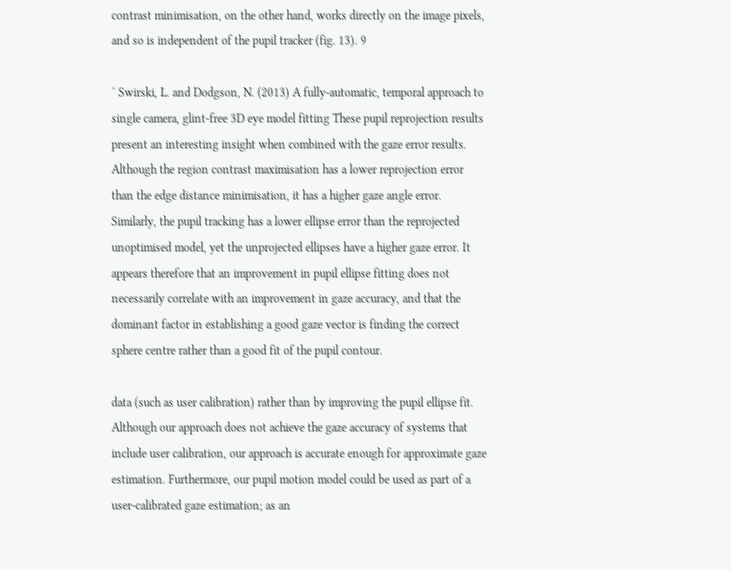contrast minimisation, on the other hand, works directly on the image pixels, and so is independent of the pupil tracker (fig. 13). 9

´ Swirski, L. and Dodgson, N. (2013) A fully-automatic, temporal approach to single camera, glint-free 3D eye model fitting These pupil reprojection results present an interesting insight when combined with the gaze error results. Although the region contrast maximisation has a lower reprojection error than the edge distance minimisation, it has a higher gaze angle error. Similarly, the pupil tracking has a lower ellipse error than the reprojected unoptimised model, yet the unprojected ellipses have a higher gaze error. It appears therefore that an improvement in pupil ellipse fitting does not necessarily correlate with an improvement in gaze accuracy, and that the dominant factor in establishing a good gaze vector is finding the correct sphere centre rather than a good fit of the pupil contour.

data (such as user calibration) rather than by improving the pupil ellipse fit. Although our approach does not achieve the gaze accuracy of systems that include user calibration, our approach is accurate enough for approximate gaze estimation. Furthermore, our pupil motion model could be used as part of a user-calibrated gaze estimation; as an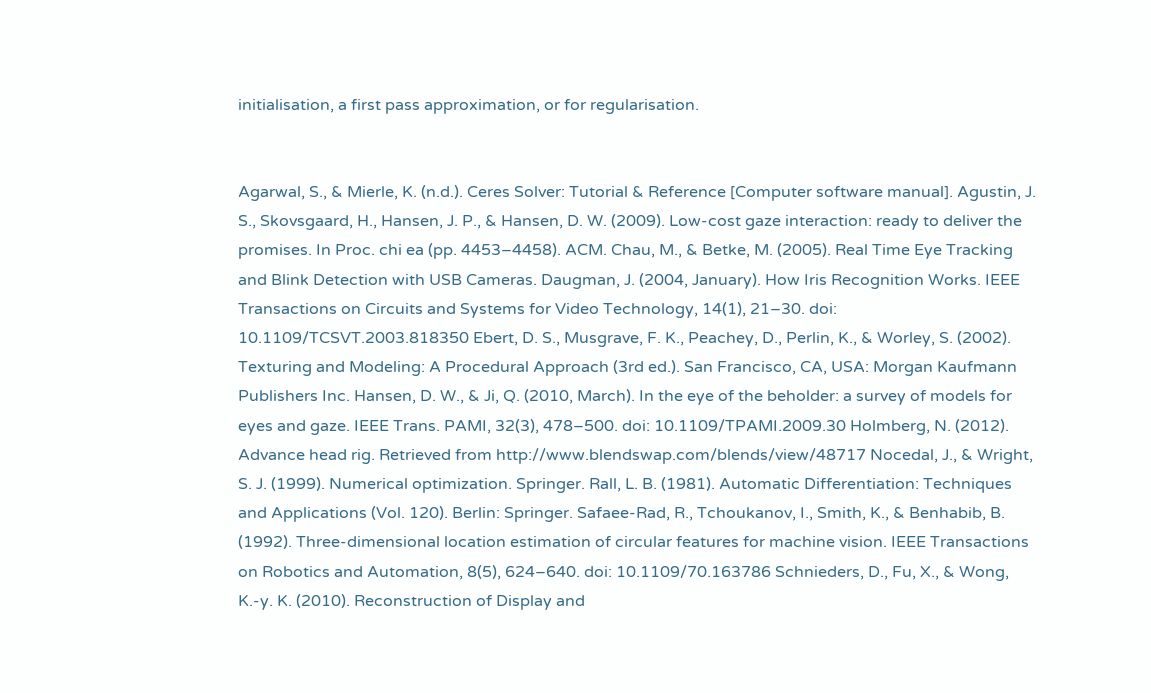initialisation, a first pass approximation, or for regularisation.


Agarwal, S., & Mierle, K. (n.d.). Ceres Solver: Tutorial & Reference [Computer software manual]. Agustin, J. S., Skovsgaard, H., Hansen, J. P., & Hansen, D. W. (2009). Low-cost gaze interaction: ready to deliver the promises. In Proc. chi ea (pp. 4453–4458). ACM. Chau, M., & Betke, M. (2005). Real Time Eye Tracking and Blink Detection with USB Cameras. Daugman, J. (2004, January). How Iris Recognition Works. IEEE Transactions on Circuits and Systems for Video Technology, 14(1), 21–30. doi: 10.1109/TCSVT.2003.818350 Ebert, D. S., Musgrave, F. K., Peachey, D., Perlin, K., & Worley, S. (2002). Texturing and Modeling: A Procedural Approach (3rd ed.). San Francisco, CA, USA: Morgan Kaufmann Publishers Inc. Hansen, D. W., & Ji, Q. (2010, March). In the eye of the beholder: a survey of models for eyes and gaze. IEEE Trans. PAMI, 32(3), 478–500. doi: 10.1109/TPAMI.2009.30 Holmberg, N. (2012). Advance head rig. Retrieved from http://www.blendswap.com/blends/view/48717 Nocedal, J., & Wright, S. J. (1999). Numerical optimization. Springer. Rall, L. B. (1981). Automatic Differentiation: Techniques and Applications (Vol. 120). Berlin: Springer. Safaee-Rad, R., Tchoukanov, I., Smith, K., & Benhabib, B. (1992). Three-dimensional location estimation of circular features for machine vision. IEEE Transactions on Robotics and Automation, 8(5), 624–640. doi: 10.1109/70.163786 Schnieders, D., Fu, X., & Wong, K.-y. K. (2010). Reconstruction of Display and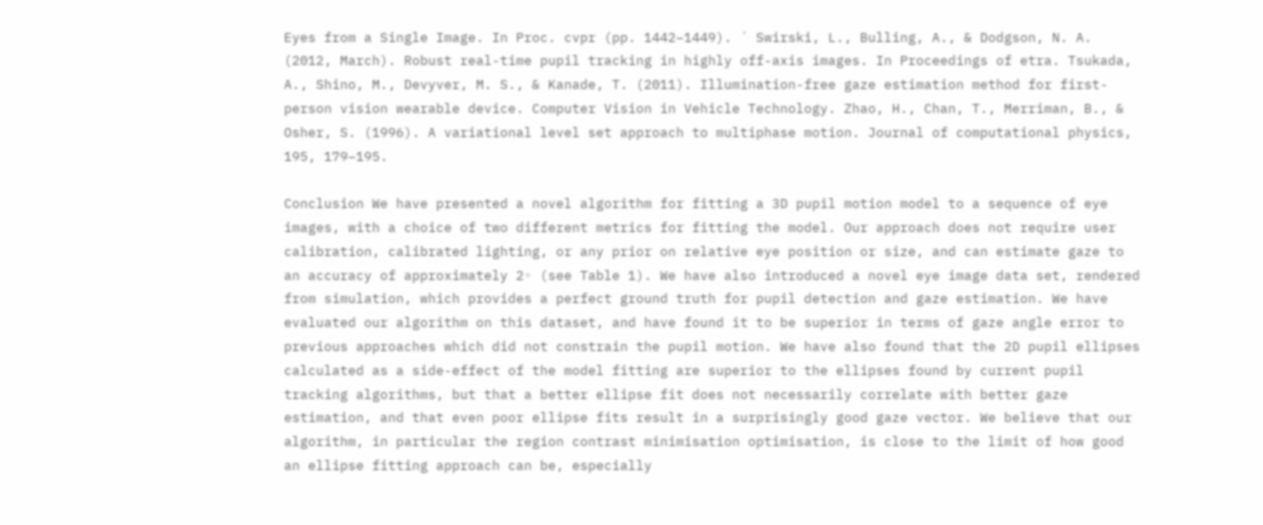Eyes from a Single Image. In Proc. cvpr (pp. 1442–1449). ´ Swirski, L., Bulling, A., & Dodgson, N. A. (2012, March). Robust real-time pupil tracking in highly off-axis images. In Proceedings of etra. Tsukada, A., Shino, M., Devyver, M. S., & Kanade, T. (2011). Illumination-free gaze estimation method for first-person vision wearable device. Computer Vision in Vehicle Technology. Zhao, H., Chan, T., Merriman, B., & Osher, S. (1996). A variational level set approach to multiphase motion. Journal of computational physics, 195, 179–195.

Conclusion We have presented a novel algorithm for fitting a 3D pupil motion model to a sequence of eye images, with a choice of two different metrics for fitting the model. Our approach does not require user calibration, calibrated lighting, or any prior on relative eye position or size, and can estimate gaze to an accuracy of approximately 2◦ (see Table 1). We have also introduced a novel eye image data set, rendered from simulation, which provides a perfect ground truth for pupil detection and gaze estimation. We have evaluated our algorithm on this dataset, and have found it to be superior in terms of gaze angle error to previous approaches which did not constrain the pupil motion. We have also found that the 2D pupil ellipses calculated as a side-effect of the model fitting are superior to the ellipses found by current pupil tracking algorithms, but that a better ellipse fit does not necessarily correlate with better gaze estimation, and that even poor ellipse fits result in a surprisingly good gaze vector. We believe that our algorithm, in particular the region contrast minimisation optimisation, is close to the limit of how good an ellipse fitting approach can be, especially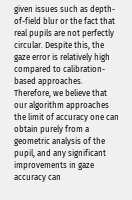given issues such as depth-of-field blur or the fact that real pupils are not perfectly circular. Despite this, the gaze error is relatively high compared to calibration-based approaches. Therefore, we believe that our algorithm approaches the limit of accuracy one can obtain purely from a geometric analysis of the pupil, and any significant improvements in gaze accuracy can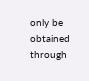only be obtained through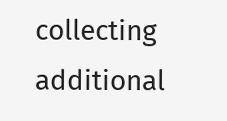collecting additional